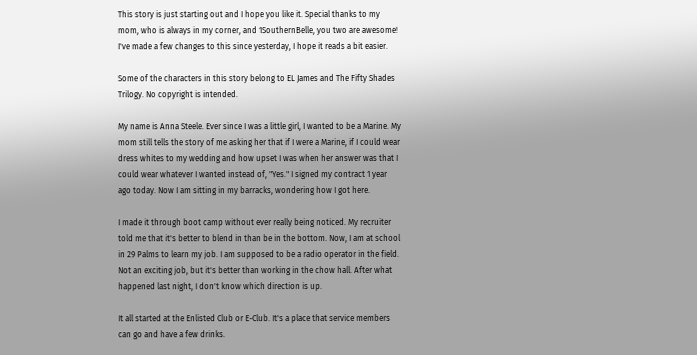This story is just starting out and I hope you like it. Special thanks to my mom, who is always in my corner, and 1SouthernBelle, you two are awesome! I've made a few changes to this since yesterday, I hope it reads a bit easier.

Some of the characters in this story belong to EL James and The Fifty Shades Trilogy. No copyright is intended.

My name is Anna Steele. Ever since I was a little girl, I wanted to be a Marine. My mom still tells the story of me asking her that if I were a Marine, if I could wear dress whites to my wedding and how upset I was when her answer was that I could wear whatever I wanted instead of, "Yes." I signed my contract 1 year ago today. Now I am sitting in my barracks, wondering how I got here.

I made it through boot camp without ever really being noticed. My recruiter told me that it's better to blend in than be in the bottom. Now, I am at school in 29 Palms to learn my job. I am supposed to be a radio operator in the field. Not an exciting job, but it's better than working in the chow hall. After what happened last night, I don't know which direction is up.

It all started at the Enlisted Club or E-Club. It's a place that service members can go and have a few drinks.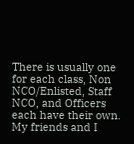There is usually one for each class, Non NCO/Enlisted, Staff NCO, and Officers each have their own. My friends and I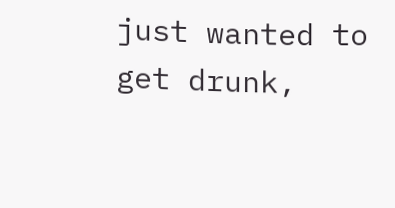just wanted to get drunk,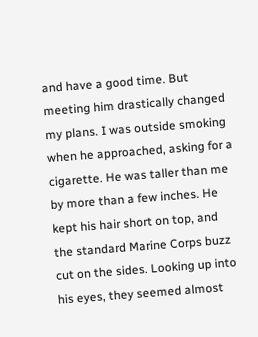and have a good time. But meeting him drastically changed my plans. I was outside smoking when he approached, asking for a cigarette. He was taller than me by more than a few inches. He kept his hair short on top, and the standard Marine Corps buzz cut on the sides. Looking up into his eyes, they seemed almost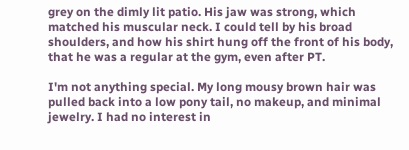grey on the dimly lit patio. His jaw was strong, which matched his muscular neck. I could tell by his broad shoulders, and how his shirt hung off the front of his body, that he was a regular at the gym, even after PT.

I'm not anything special. My long mousy brown hair was pulled back into a low pony tail, no makeup, and minimal jewelry. I had no interest in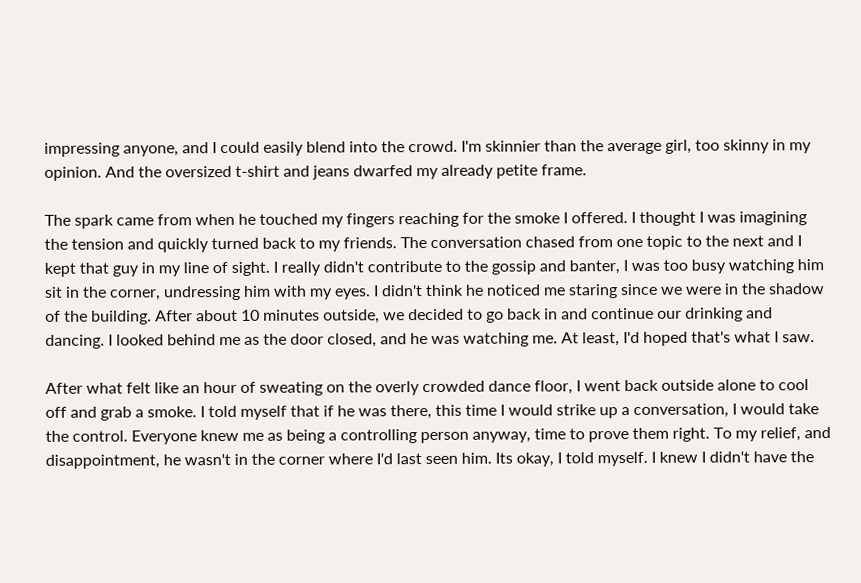impressing anyone, and I could easily blend into the crowd. I'm skinnier than the average girl, too skinny in my opinion. And the oversized t-shirt and jeans dwarfed my already petite frame.

The spark came from when he touched my fingers reaching for the smoke I offered. I thought I was imagining the tension and quickly turned back to my friends. The conversation chased from one topic to the next and I kept that guy in my line of sight. I really didn't contribute to the gossip and banter, I was too busy watching him sit in the corner, undressing him with my eyes. I didn't think he noticed me staring since we were in the shadow of the building. After about 10 minutes outside, we decided to go back in and continue our drinking and dancing. I looked behind me as the door closed, and he was watching me. At least, I'd hoped that's what I saw.

After what felt like an hour of sweating on the overly crowded dance floor, I went back outside alone to cool off and grab a smoke. I told myself that if he was there, this time I would strike up a conversation, I would take the control. Everyone knew me as being a controlling person anyway, time to prove them right. To my relief, and disappointment, he wasn't in the corner where I'd last seen him. Its okay, I told myself. I knew I didn't have the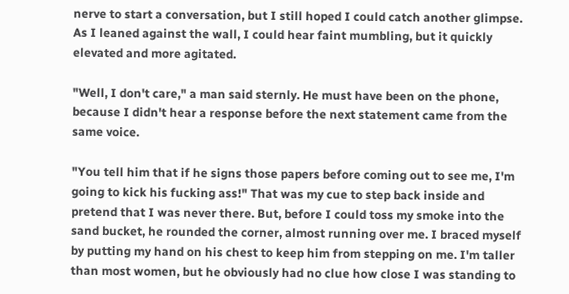nerve to start a conversation, but I still hoped I could catch another glimpse. As I leaned against the wall, I could hear faint mumbling, but it quickly elevated and more agitated.

"Well, I don't care," a man said sternly. He must have been on the phone, because I didn't hear a response before the next statement came from the same voice.

"You tell him that if he signs those papers before coming out to see me, I'm going to kick his fucking ass!" That was my cue to step back inside and pretend that I was never there. But, before I could toss my smoke into the sand bucket, he rounded the corner, almost running over me. I braced myself by putting my hand on his chest to keep him from stepping on me. I'm taller than most women, but he obviously had no clue how close I was standing to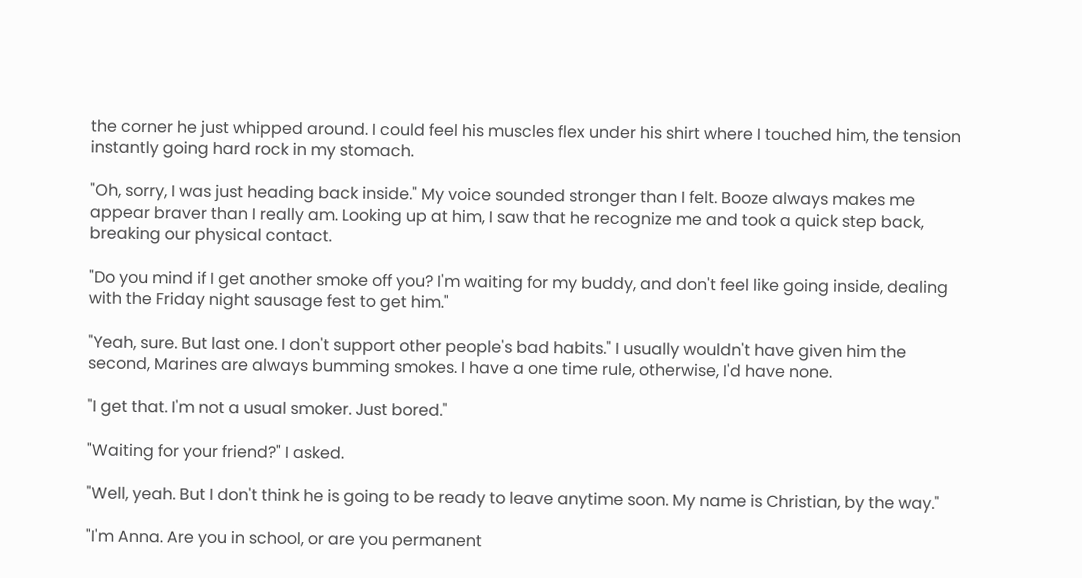the corner he just whipped around. I could feel his muscles flex under his shirt where I touched him, the tension instantly going hard rock in my stomach.

"Oh, sorry, I was just heading back inside." My voice sounded stronger than I felt. Booze always makes me appear braver than I really am. Looking up at him, I saw that he recognize me and took a quick step back, breaking our physical contact.

"Do you mind if I get another smoke off you? I'm waiting for my buddy, and don't feel like going inside, dealing with the Friday night sausage fest to get him."

"Yeah, sure. But last one. I don't support other people's bad habits." I usually wouldn't have given him the second, Marines are always bumming smokes. I have a one time rule, otherwise, I'd have none.

"I get that. I'm not a usual smoker. Just bored."

"Waiting for your friend?" I asked.

"Well, yeah. But I don't think he is going to be ready to leave anytime soon. My name is Christian, by the way."

"I'm Anna. Are you in school, or are you permanent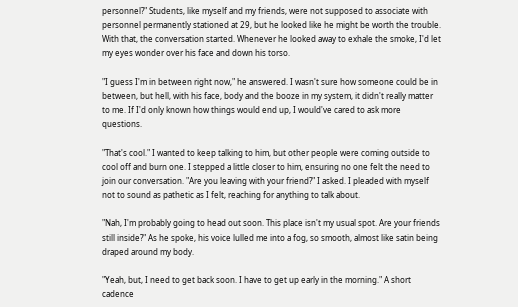personnel?" Students, like myself and my friends, were not supposed to associate with personnel permanently stationed at 29, but he looked like he might be worth the trouble. With that, the conversation started. Whenever he looked away to exhale the smoke, I'd let my eyes wonder over his face and down his torso.

"I guess I'm in between right now," he answered. I wasn't sure how someone could be in between, but hell, with his face, body and the booze in my system, it didn't really matter to me. If I'd only known how things would end up, I would've cared to ask more questions.

"That's cool." I wanted to keep talking to him, but other people were coming outside to cool off and burn one. I stepped a little closer to him, ensuring no one felt the need to join our conversation. "Are you leaving with your friend?" I asked. I pleaded with myself not to sound as pathetic as I felt, reaching for anything to talk about.

"Nah, I'm probably going to head out soon. This place isn't my usual spot. Are your friends still inside?" As he spoke, his voice lulled me into a fog, so smooth, almost like satin being draped around my body.

"Yeah, but, I need to get back soon. I have to get up early in the morning." A short cadence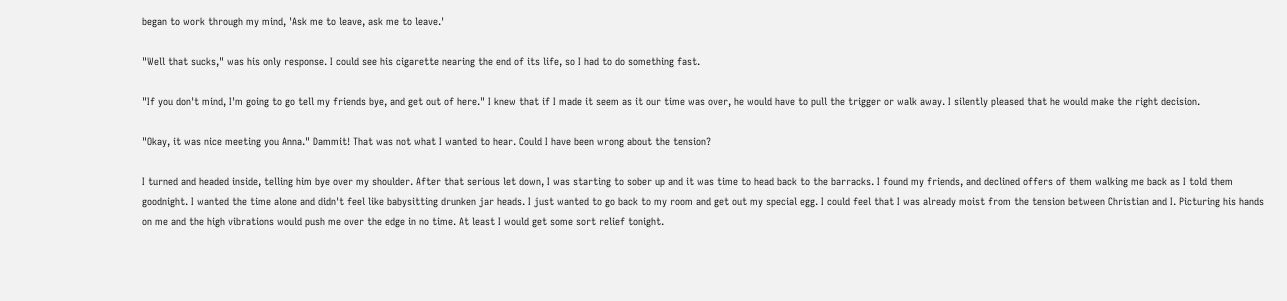began to work through my mind, 'Ask me to leave, ask me to leave.'

"Well that sucks," was his only response. I could see his cigarette nearing the end of its life, so I had to do something fast.

"If you don't mind, I'm going to go tell my friends bye, and get out of here." I knew that if I made it seem as it our time was over, he would have to pull the trigger or walk away. I silently pleased that he would make the right decision.

"Okay, it was nice meeting you Anna." Dammit! That was not what I wanted to hear. Could I have been wrong about the tension?

I turned and headed inside, telling him bye over my shoulder. After that serious let down, I was starting to sober up and it was time to head back to the barracks. I found my friends, and declined offers of them walking me back as I told them goodnight. I wanted the time alone and didn't feel like babysitting drunken jar heads. I just wanted to go back to my room and get out my special egg. I could feel that I was already moist from the tension between Christian and I. Picturing his hands on me and the high vibrations would push me over the edge in no time. At least I would get some sort relief tonight.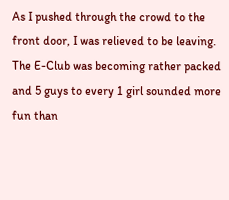As I pushed through the crowd to the front door, I was relieved to be leaving. The E-Club was becoming rather packed and 5 guys to every 1 girl sounded more fun than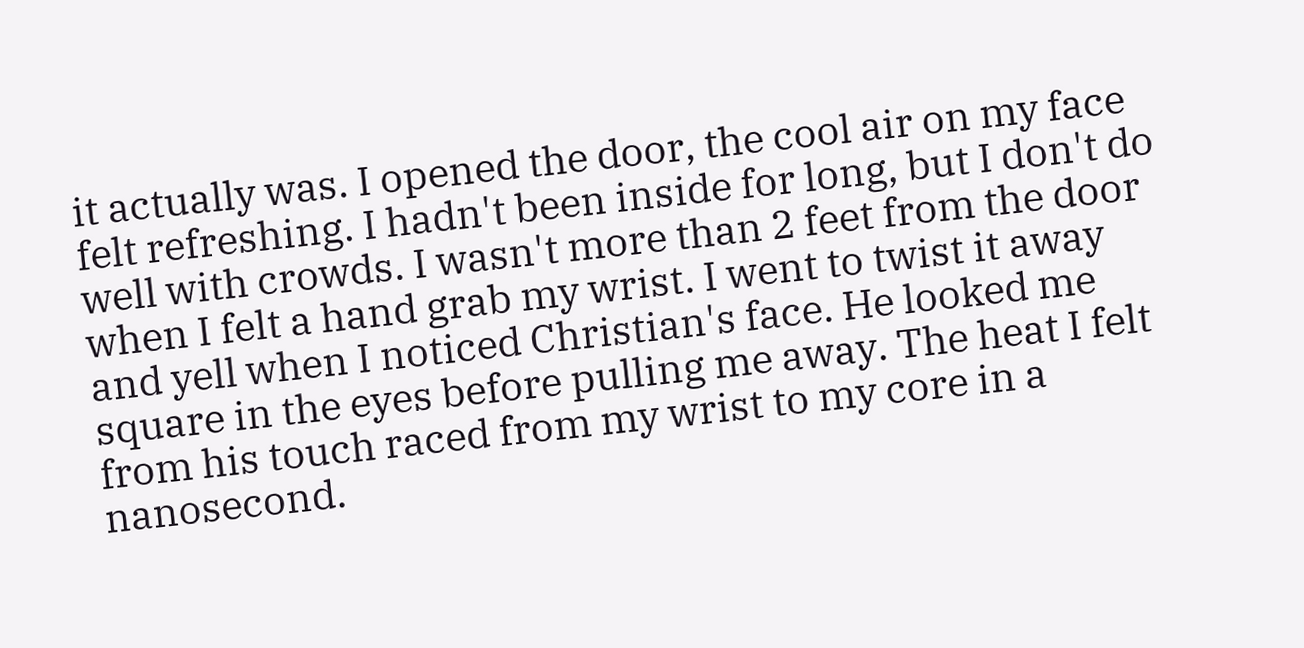it actually was. I opened the door, the cool air on my face felt refreshing. I hadn't been inside for long, but I don't do well with crowds. I wasn't more than 2 feet from the door when I felt a hand grab my wrist. I went to twist it away and yell when I noticed Christian's face. He looked me square in the eyes before pulling me away. The heat I felt from his touch raced from my wrist to my core in a nanosecond.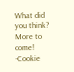What did you think? More to come! -Cookie